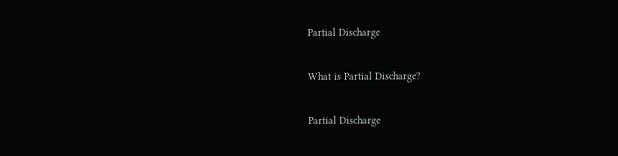Partial Discharge

What is Partial Discharge?

Partial Discharge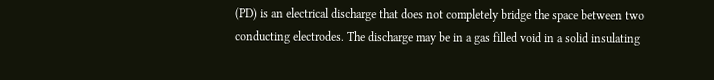(PD) is an electrical discharge that does not completely bridge the space between two conducting electrodes. The discharge may be in a gas filled void in a solid insulating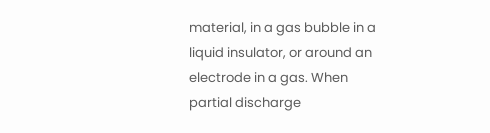material, in a gas bubble in a liquid insulator, or around an electrode in a gas. When partial discharge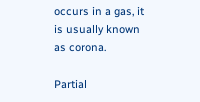occurs in a gas, it is usually known as corona.

Partial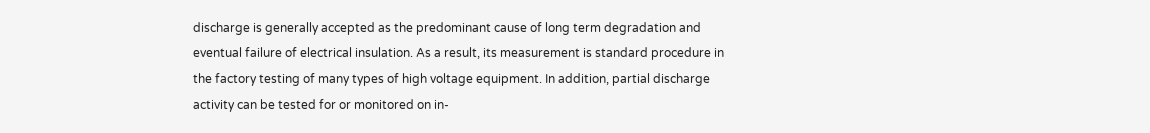discharge is generally accepted as the predominant cause of long term degradation and eventual failure of electrical insulation. As a result, its measurement is standard procedure in the factory testing of many types of high voltage equipment. In addition, partial discharge activity can be tested for or monitored on in-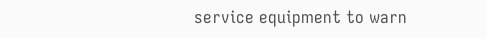service equipment to warn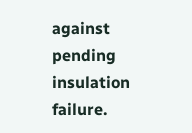against pending insulation failure.